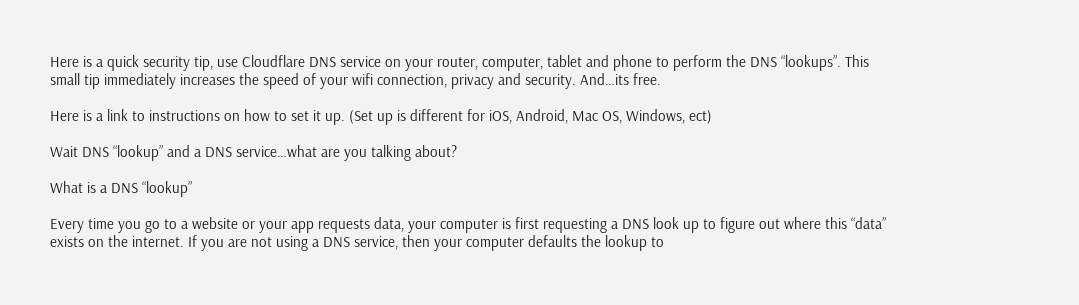Here is a quick security tip, use Cloudflare DNS service on your router, computer, tablet and phone to perform the DNS “lookups”. This small tip immediately increases the speed of your wifi connection, privacy and security. And…its free.

Here is a link to instructions on how to set it up. (Set up is different for iOS, Android, Mac OS, Windows, ect)

Wait DNS “lookup” and a DNS service…what are you talking about?

What is a DNS “lookup”

Every time you go to a website or your app requests data, your computer is first requesting a DNS look up to figure out where this “data” exists on the internet. If you are not using a DNS service, then your computer defaults the lookup to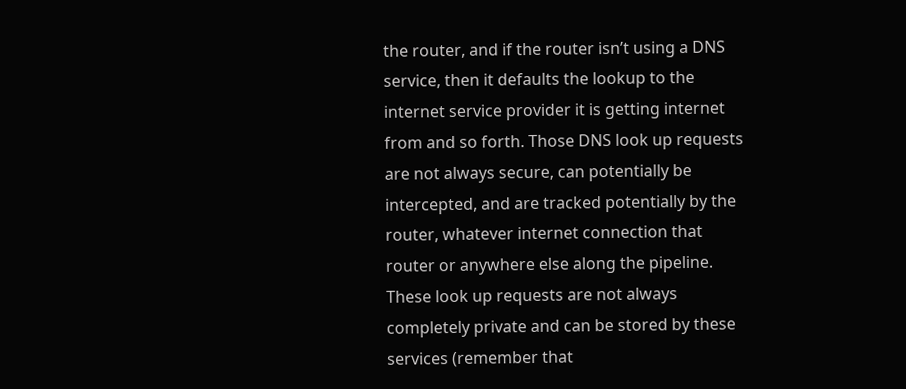the router, and if the router isn’t using a DNS service, then it defaults the lookup to the internet service provider it is getting internet from and so forth. Those DNS look up requests are not always secure, can potentially be intercepted, and are tracked potentially by the router, whatever internet connection that router or anywhere else along the pipeline. These look up requests are not always completely private and can be stored by these services (remember that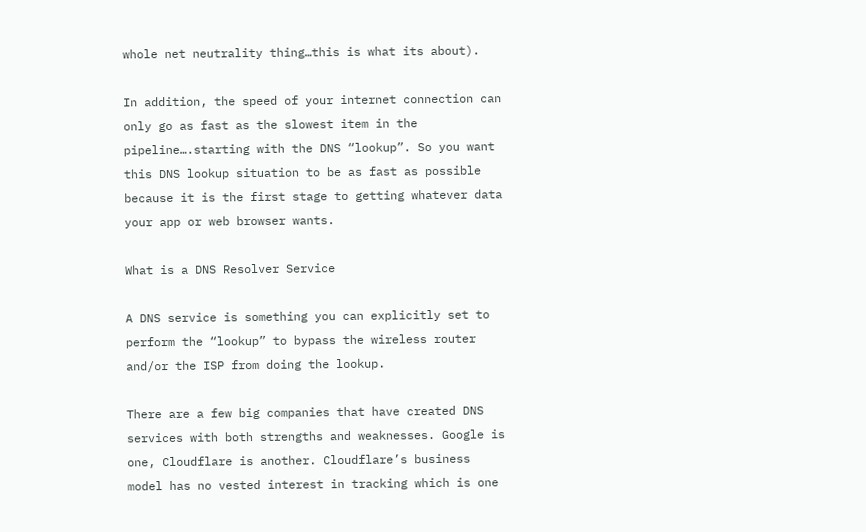whole net neutrality thing…this is what its about).

In addition, the speed of your internet connection can only go as fast as the slowest item in the pipeline….starting with the DNS “lookup”. So you want this DNS lookup situation to be as fast as possible because it is the first stage to getting whatever data your app or web browser wants.

What is a DNS Resolver Service

A DNS service is something you can explicitly set to perform the “lookup” to bypass the wireless router and/or the ISP from doing the lookup.

There are a few big companies that have created DNS services with both strengths and weaknesses. Google is one, Cloudflare is another. Cloudflare’s business model has no vested interest in tracking which is one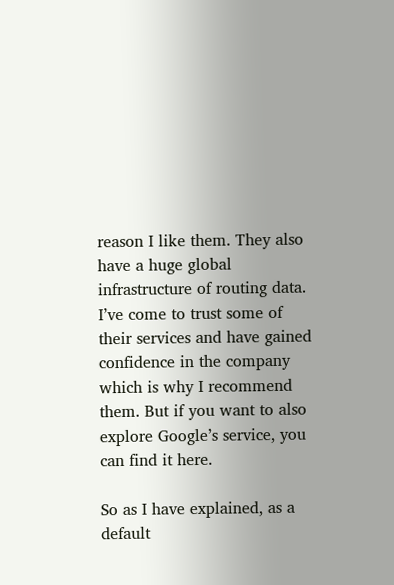reason I like them. They also have a huge global infrastructure of routing data. I’ve come to trust some of their services and have gained confidence in the company which is why I recommend them. But if you want to also explore Google’s service, you can find it here.

So as I have explained, as a default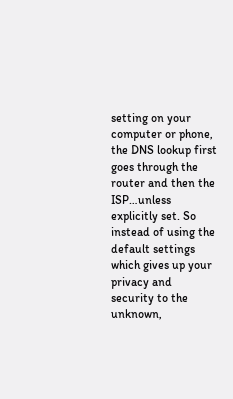setting on your computer or phone, the DNS lookup first goes through the router and then the ISP…unless explicitly set. So instead of using the default settings which gives up your privacy and security to the unknown,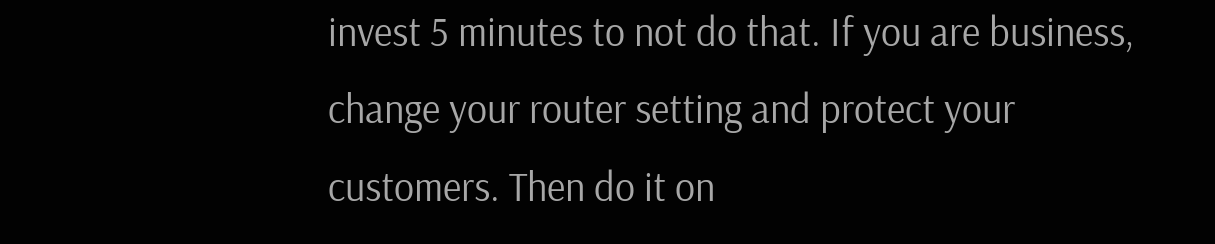invest 5 minutes to not do that. If you are business, change your router setting and protect your customers. Then do it on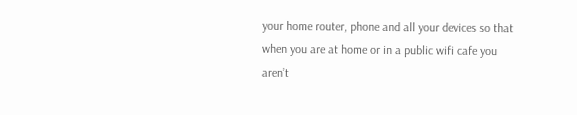your home router, phone and all your devices so that when you are at home or in a public wifi cafe you aren’t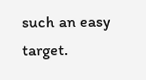such an easy target.